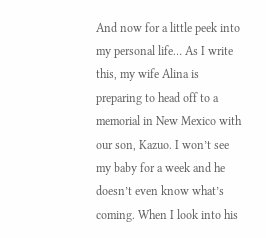And now for a little peek into my personal life… As I write this, my wife Alina is preparing to head off to a memorial in New Mexico with our son, Kazuo. I won’t see my baby for a week and he doesn’t even know what’s coming. When I look into his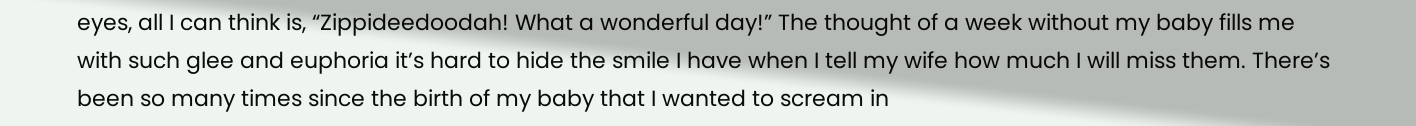eyes, all I can think is, “Zippideedoodah! What a wonderful day!” The thought of a week without my baby fills me with such glee and euphoria it’s hard to hide the smile I have when I tell my wife how much I will miss them. There’s been so many times since the birth of my baby that I wanted to scream in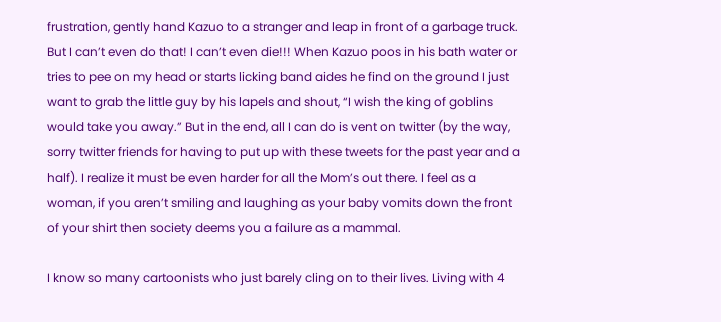frustration, gently hand Kazuo to a stranger and leap in front of a garbage truck. But I can’t even do that! I can’t even die!!! When Kazuo poos in his bath water or tries to pee on my head or starts licking band aides he find on the ground I just want to grab the little guy by his lapels and shout, “I wish the king of goblins would take you away.” But in the end, all I can do is vent on twitter (by the way, sorry twitter friends for having to put up with these tweets for the past year and a half). I realize it must be even harder for all the Mom’s out there. I feel as a woman, if you aren’t smiling and laughing as your baby vomits down the front of your shirt then society deems you a failure as a mammal.

I know so many cartoonists who just barely cling on to their lives. Living with 4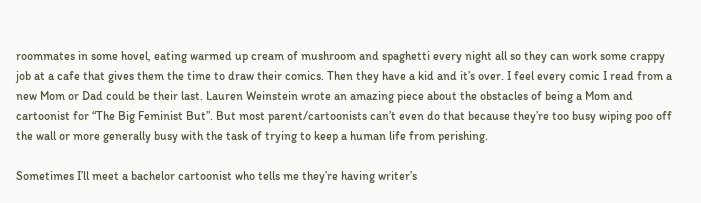roommates in some hovel, eating warmed up cream of mushroom and spaghetti every night all so they can work some crappy job at a cafe that gives them the time to draw their comics. Then they have a kid and it’s over. I feel every comic I read from a new Mom or Dad could be their last. Lauren Weinstein wrote an amazing piece about the obstacles of being a Mom and cartoonist for “The Big Feminist But”. But most parent/cartoonists can’t even do that because they’re too busy wiping poo off the wall or more generally busy with the task of trying to keep a human life from perishing.

Sometimes I’ll meet a bachelor cartoonist who tells me they’re having writer’s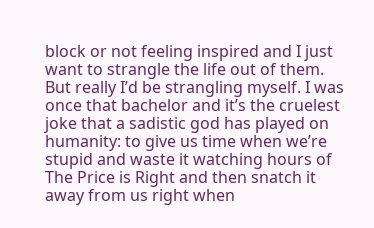block or not feeling inspired and I just want to strangle the life out of them. But really I’d be strangling myself. I was once that bachelor and it’s the cruelest joke that a sadistic god has played on humanity: to give us time when we’re stupid and waste it watching hours of The Price is Right and then snatch it away from us right when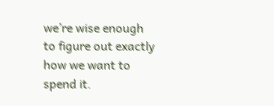we’re wise enough to figure out exactly how we want to spend it.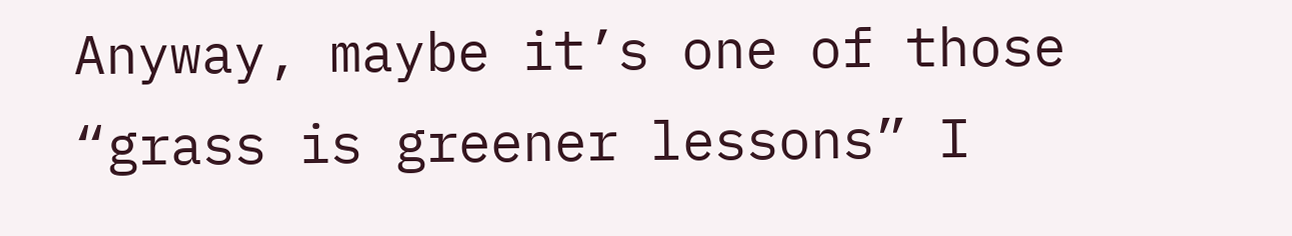Anyway, maybe it’s one of those “grass is greener lessons” I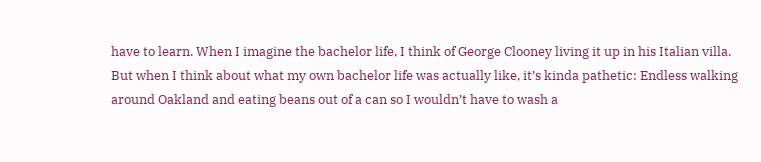have to learn. When I imagine the bachelor life, I think of George Clooney living it up in his Italian villa. But when I think about what my own bachelor life was actually like, it’s kinda pathetic: Endless walking around Oakland and eating beans out of a can so I wouldn’t have to wash a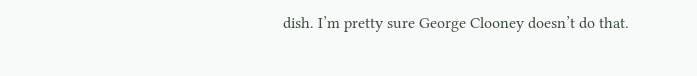dish. I’m pretty sure George Clooney doesn’t do that.